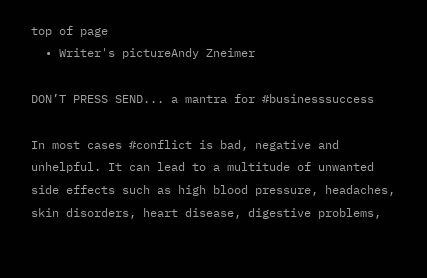top of page
  • Writer's pictureAndy Zneimer

DON’T PRESS SEND... a mantra for #businesssuccess

In most cases #conflict is bad, negative and unhelpful. It can lead to a multitude of unwanted side effects such as high blood pressure, headaches, skin disorders, heart disease, digestive problems,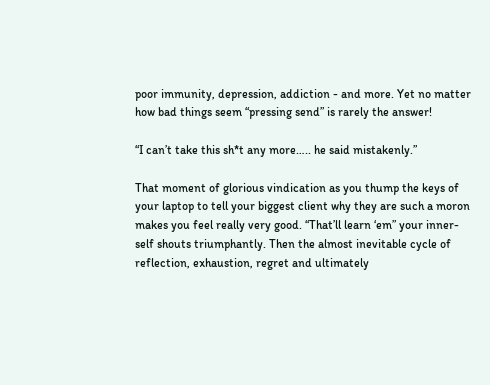poor immunity, depression, addiction - and more. Yet no matter how bad things seem “pressing send” is rarely the answer!

“I can’t take this sh*t any more….. he said mistakenly.”

That moment of glorious vindication as you thump the keys of your laptop to tell your biggest client why they are such a moron makes you feel really very good. “That’ll learn ‘em” your inner-self shouts triumphantly. Then the almost inevitable cycle of reflection, exhaustion, regret and ultimately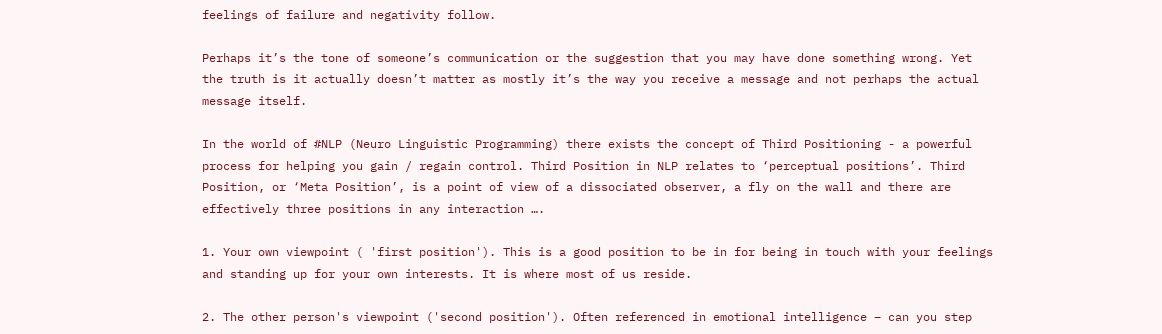feelings of failure and negativity follow.

Perhaps it’s the tone of someone’s communication or the suggestion that you may have done something wrong. Yet the truth is it actually doesn’t matter as mostly it’s the way you receive a message and not perhaps the actual message itself.

In the world of #NLP (Neuro Linguistic Programming) there exists the concept of Third Positioning - a powerful process for helping you gain / regain control. Third Position in NLP relates to ‘perceptual positions’. Third Position, or ‘Meta Position’, is a point of view of a dissociated observer, a fly on the wall and there are effectively three positions in any interaction ….

1. Your own viewpoint ( 'first position'). This is a good position to be in for being in touch with your feelings and standing up for your own interests. It is where most of us reside.

2. The other person's viewpoint ('second position'). Often referenced in emotional intelligence – can you step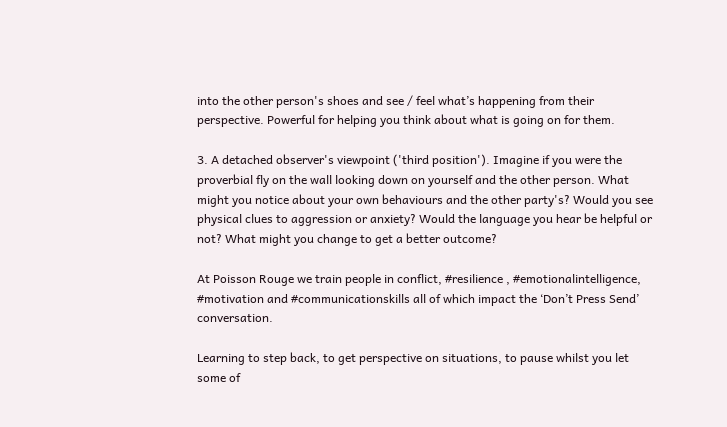into the other person's shoes and see / feel what’s happening from their perspective. Powerful for helping you think about what is going on for them.

3. A detached observer's viewpoint ('third position'). Imagine if you were the proverbial fly on the wall looking down on yourself and the other person. What might you notice about your own behaviours and the other party's? Would you see physical clues to aggression or anxiety? Would the language you hear be helpful or not? What might you change to get a better outcome?

At Poisson Rouge we train people in conflict, #resilience , #emotionalintelligence, #motivation and #communicationskills all of which impact the ‘Don’t Press Send’ conversation.

Learning to step back, to get perspective on situations, to pause whilst you let some of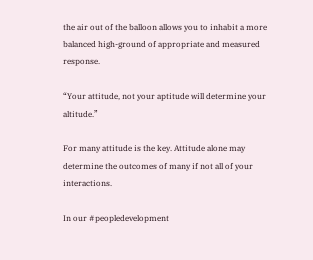the air out of the balloon allows you to inhabit a more balanced high-ground of appropriate and measured response.

“Your attitude, not your aptitude will determine your altitude.”

For many attitude is the key. Attitude alone may determine the outcomes of many if not all of your interactions.

In our #peopledevelopment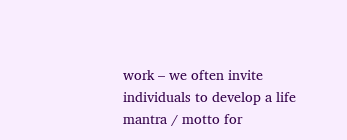work – we often invite individuals to develop a life mantra / motto for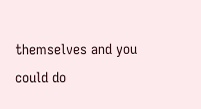themselves and you could do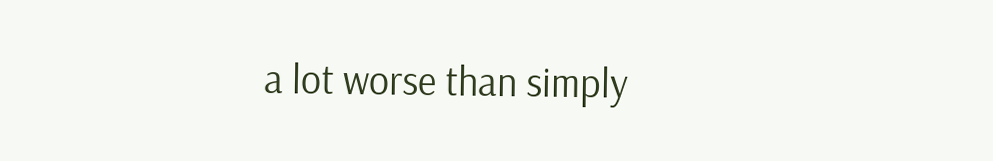a lot worse than simply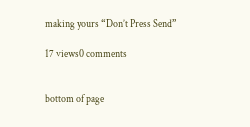making yours “Don’t Press Send”

17 views0 comments


bottom of page